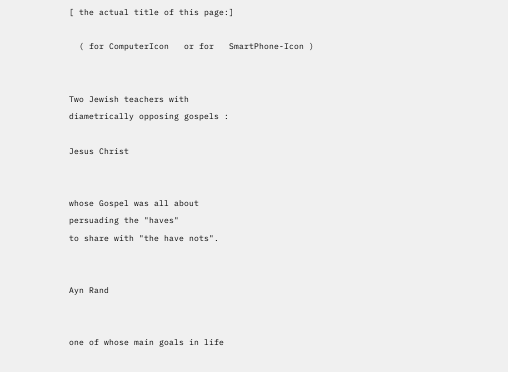[ the actual title of this page:]

  ( for ComputerIcon   or for   SmartPhone-Icon )


Two Jewish teachers with
diametrically opposing gospels :

Jesus Christ


whose Gospel was all about
persuading the "haves"
to share with "the have nots".


Ayn Rand


one of whose main goals in life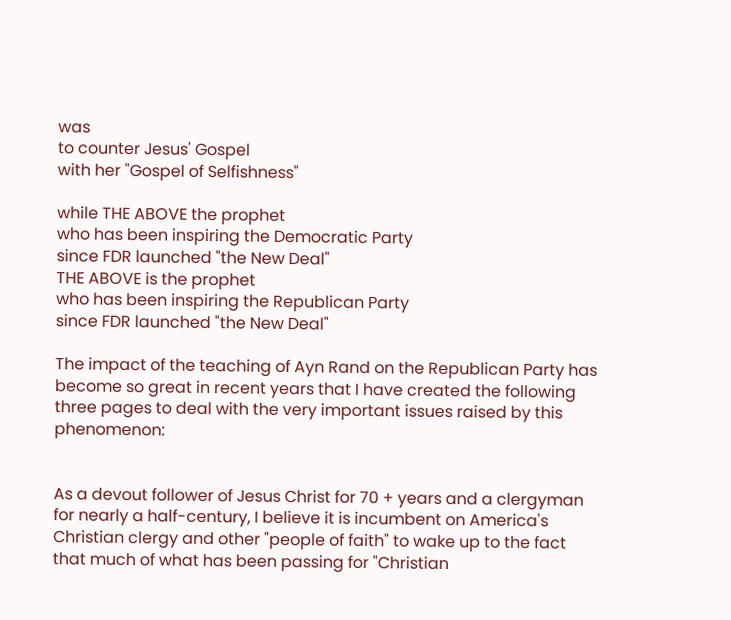was
to counter Jesus' Gospel
with her "Gospel of Selfishness"

while THE ABOVE the prophet
who has been inspiring the Democratic Party
since FDR launched "the New Deal"
THE ABOVE is the prophet
who has been inspiring the Republican Party
since FDR launched "the New Deal"

The impact of the teaching of Ayn Rand on the Republican Party has become so great in recent years that I have created the following three pages to deal with the very important issues raised by this phenomenon:


As a devout follower of Jesus Christ for 70 + years and a clergyman for nearly a half-century, I believe it is incumbent on America's Christian clergy and other "people of faith" to wake up to the fact that much of what has been passing for "Christian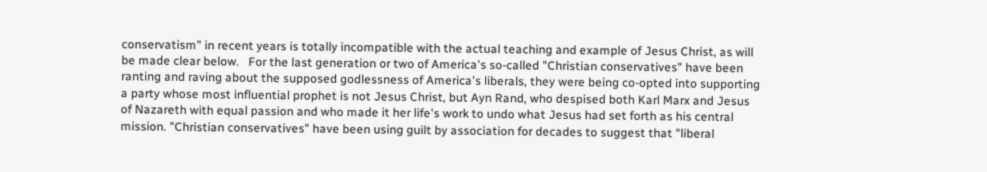conservatism" in recent years is totally incompatible with the actual teaching and example of Jesus Christ, as will be made clear below.   For the last generation or two of America's so-called "Christian conservatives" have been ranting and raving about the supposed godlessness of America's liberals, they were being co-opted into supporting a party whose most influential prophet is not Jesus Christ, but Ayn Rand, who despised both Karl Marx and Jesus of Nazareth with equal passion and who made it her life's work to undo what Jesus had set forth as his central mission. "Christian conservatives" have been using guilt by association for decades to suggest that "liberal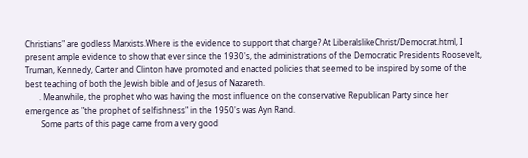Christians" are godless Marxists.Where is the evidence to support that charge? At LiberalslikeChrist/Democrat.html, I present ample evidence to show that ever since the 1930's, the administrations of the Democratic Presidents Roosevelt, Truman, Kennedy, Carter and Clinton have promoted and enacted policies that seemed to be inspired by some of the best teaching of both the Jewish bible and of Jesus of Nazareth.
       . Meanwhile, the prophet who was having the most influence on the conservative Republican Party since her emergence as "the prophet of selfishness" in the 1950's was Ayn Rand.
        Some parts of this page came from a very good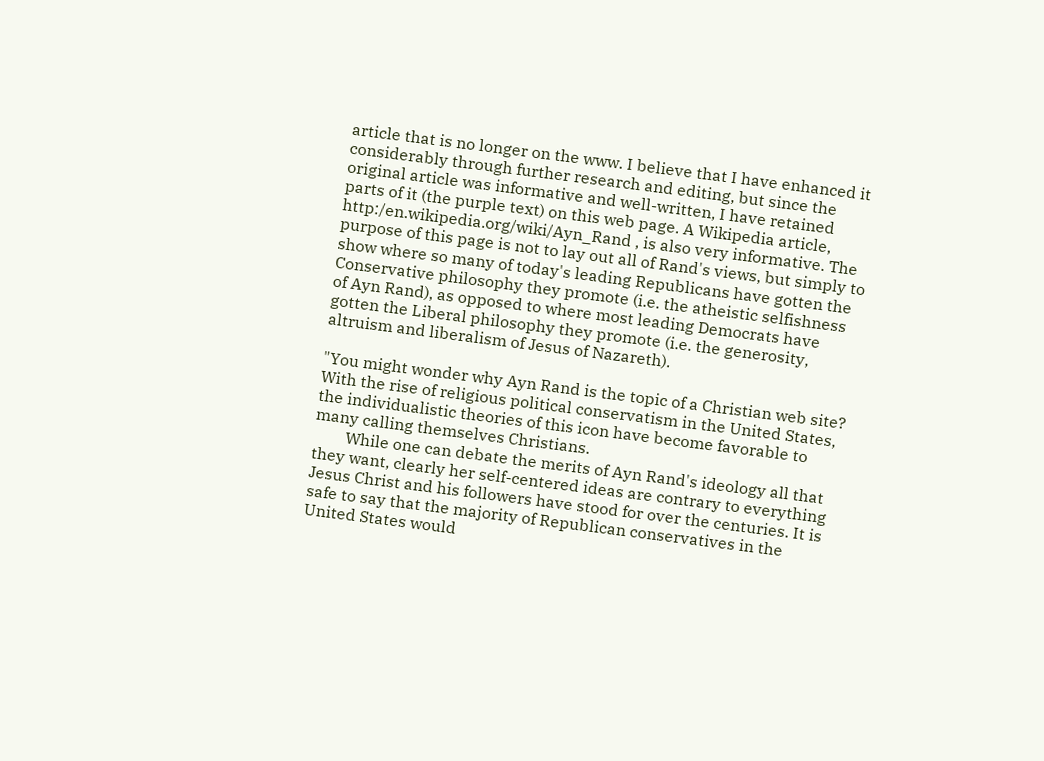article that is no longer on the www. I believe that I have enhanced it considerably through further research and editing, but since the original article was informative and well-written, I have retained parts of it (the purple text) on this web page. A Wikipedia article, http:/en.wikipedia.org/wiki/Ayn_Rand , is also very informative. The purpose of this page is not to lay out all of Rand's views, but simply to show where so many of today's leading Republicans have gotten the Conservative philosophy they promote (i.e. the atheistic selfishness of Ayn Rand), as opposed to where most leading Democrats have gotten the Liberal philosophy they promote (i.e. the generosity, altruism and liberalism of Jesus of Nazareth).

"You might wonder why Ayn Rand is the topic of a Christian web site? With the rise of religious political conservatism in the United States, the individualistic theories of this icon have become favorable to many calling themselves Christians.
        While one can debate the merits of Ayn Rand's ideology all that they want, clearly her self-centered ideas are contrary to everything Jesus Christ and his followers have stood for over the centuries. It is safe to say that the majority of Republican conservatives in the United States would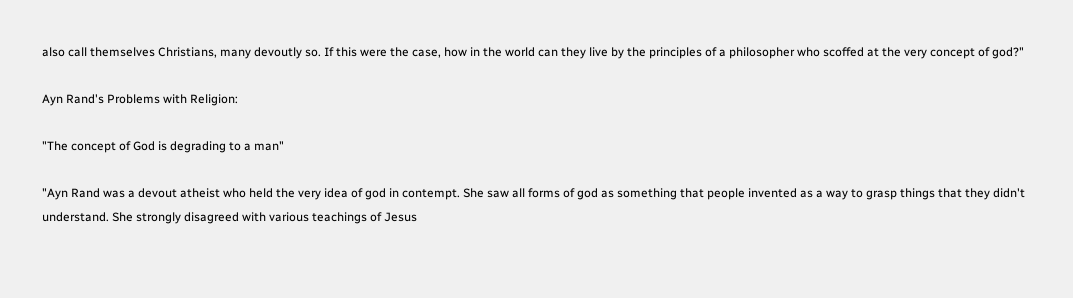also call themselves Christians, many devoutly so. If this were the case, how in the world can they live by the principles of a philosopher who scoffed at the very concept of god?"

Ayn Rand's Problems with Religion:

"The concept of God is degrading to a man"

"Ayn Rand was a devout atheist who held the very idea of god in contempt. She saw all forms of god as something that people invented as a way to grasp things that they didn't understand. She strongly disagreed with various teachings of Jesus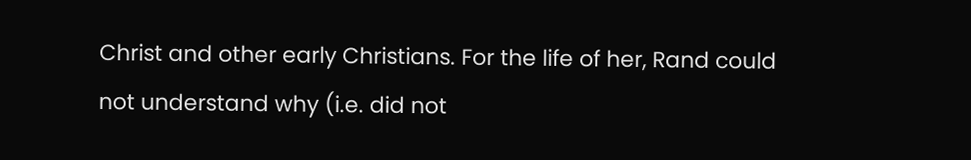Christ and other early Christians. For the life of her, Rand could not understand why (i.e. did not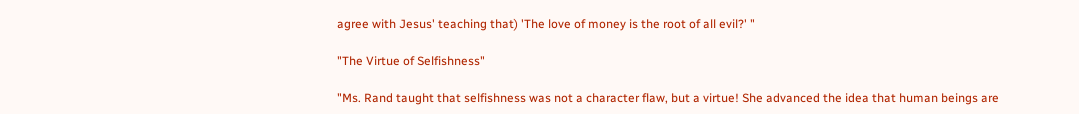agree with Jesus' teaching that) 'The love of money is the root of all evil?' "

"The Virtue of Selfishness"

"Ms. Rand taught that selfishness was not a character flaw, but a virtue! She advanced the idea that human beings are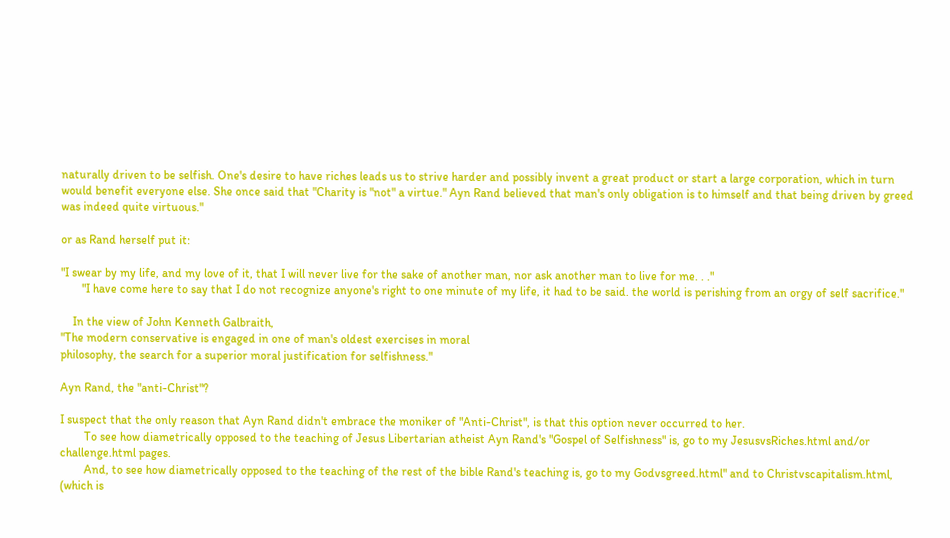naturally driven to be selfish. One's desire to have riches leads us to strive harder and possibly invent a great product or start a large corporation, which in turn would benefit everyone else. She once said that "Charity is "not" a virtue." Ayn Rand believed that man's only obligation is to himself and that being driven by greed was indeed quite virtuous."

or as Rand herself put it:

"I swear by my life, and my love of it, that I will never live for the sake of another man, nor ask another man to live for me. . ."
       "I have come here to say that I do not recognize anyone's right to one minute of my life, it had to be said. the world is perishing from an orgy of self sacrifice."

    In the view of John Kenneth Galbraith,
"The modern conservative is engaged in one of man's oldest exercises in moral
philosophy, the search for a superior moral justification for selfishness."

Ayn Rand, the "anti-Christ"?

I suspect that the only reason that Ayn Rand didn't embrace the moniker of "Anti-Christ", is that this option never occurred to her.
        To see how diametrically opposed to the teaching of Jesus Libertarian atheist Ayn Rand's "Gospel of Selfishness" is, go to my JesusvsRiches.html and/or challenge.html pages.
        And, to see how diametrically opposed to the teaching of the rest of the bible Rand's teaching is, go to my Godvsgreed.html" and to Christvscapitalism.html, (which is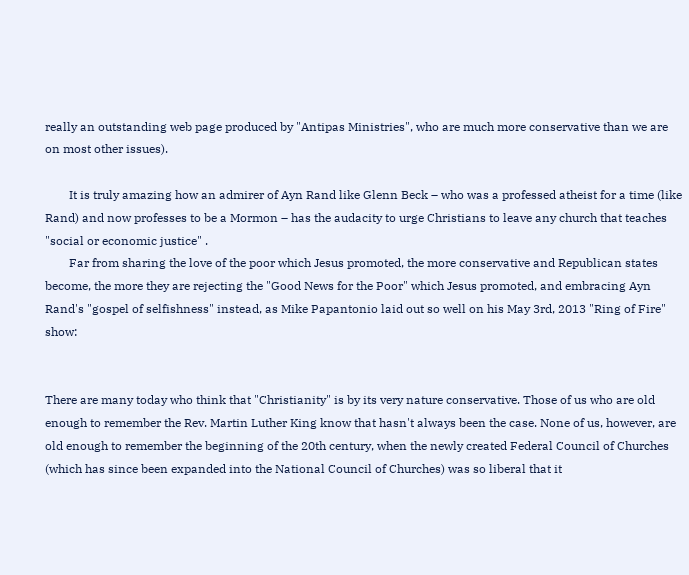really an outstanding web page produced by "Antipas Ministries", who are much more conservative than we are on most other issues).

        It is truly amazing how an admirer of Ayn Rand like Glenn Beck – who was a professed atheist for a time (like Rand) and now professes to be a Mormon – has the audacity to urge Christians to leave any church that teaches "social or economic justice" .
        Far from sharing the love of the poor which Jesus promoted, the more conservative and Republican states become, the more they are rejecting the "Good News for the Poor" which Jesus promoted, and embracing Ayn Rand's "gospel of selfishness" instead, as Mike Papantonio laid out so well on his May 3rd, 2013 "Ring of Fire" show:


There are many today who think that "Christianity" is by its very nature conservative. Those of us who are old enough to remember the Rev. Martin Luther King know that hasn't always been the case. None of us, however, are old enough to remember the beginning of the 20th century, when the newly created Federal Council of Churches (which has since been expanded into the National Council of Churches) was so liberal that it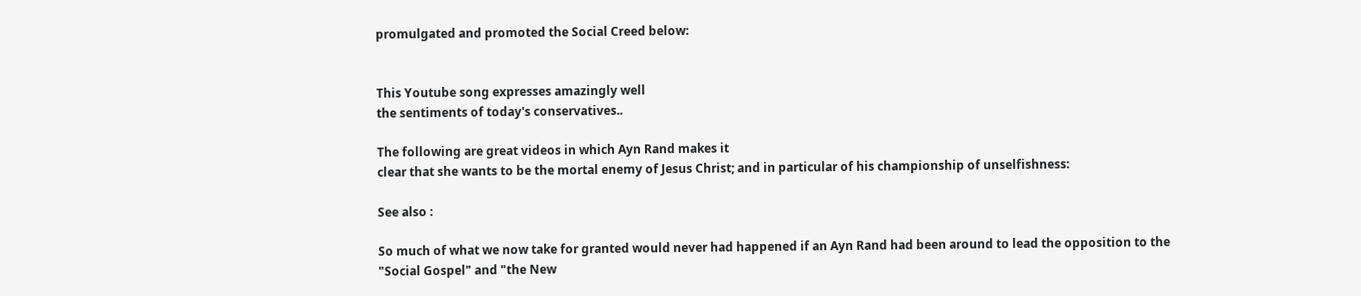promulgated and promoted the Social Creed below:


This Youtube song expresses amazingly well
the sentiments of today's conservatives..

The following are great videos in which Ayn Rand makes it
clear that she wants to be the mortal enemy of Jesus Christ; and in particular of his championship of unselfishness:

See also :

So much of what we now take for granted would never had happened if an Ayn Rand had been around to lead the opposition to the "Social Gospel" and "the New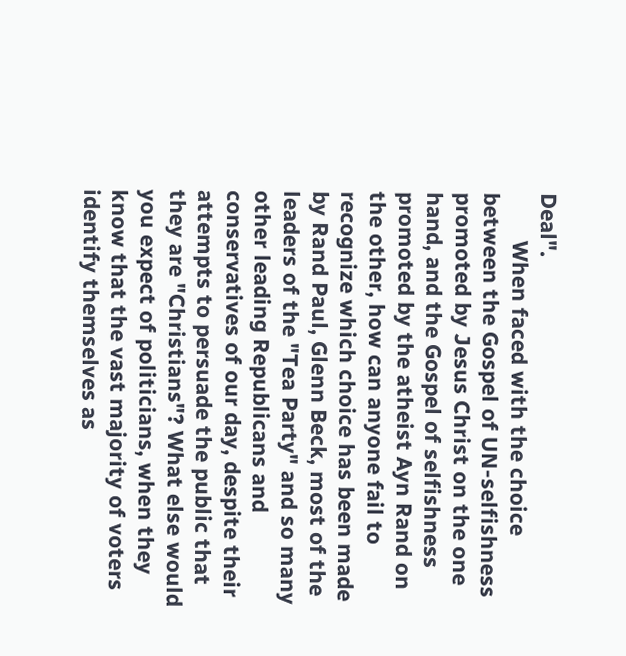Deal".
        When faced with the choice between the Gospel of UN-selfishness promoted by Jesus Christ on the one hand, and the Gospel of selfishness promoted by the atheist Ayn Rand on the other, how can anyone fail to recognize which choice has been made by Rand Paul, Glenn Beck, most of the leaders of the "Tea Party" and so many other leading Republicans and conservatives of our day, despite their attempts to persuade the public that they are "Christians"? What else would you expect of politicians, when they know that the vast majority of voters identify themselves as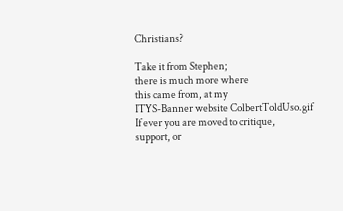Christians?

Take it from Stephen;
there is much more where
this came from, at my
ITYS-Banner website ColbertToldUso.gif
If ever you are moved to critique,
support, or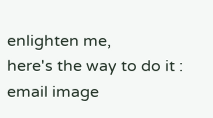enlighten me,
here's the way to do it :
email image